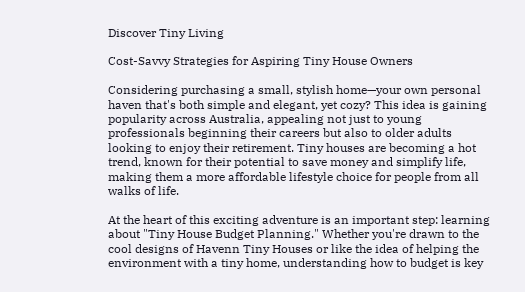Discover Tiny Living

Cost-Savvy Strategies for Aspiring Tiny House Owners

Considering purchasing a small, stylish home—your own personal haven that's both simple and elegant, yet cozy? This idea is gaining popularity across Australia, appealing not just to young professionals beginning their careers but also to older adults looking to enjoy their retirement. Tiny houses are becoming a hot trend, known for their potential to save money and simplify life, making them a more affordable lifestyle choice for people from all walks of life.

At the heart of this exciting adventure is an important step: learning about "Tiny House Budget Planning." Whether you're drawn to the cool designs of Havenn Tiny Houses or like the idea of helping the environment with a tiny home, understanding how to budget is key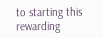to starting this rewarding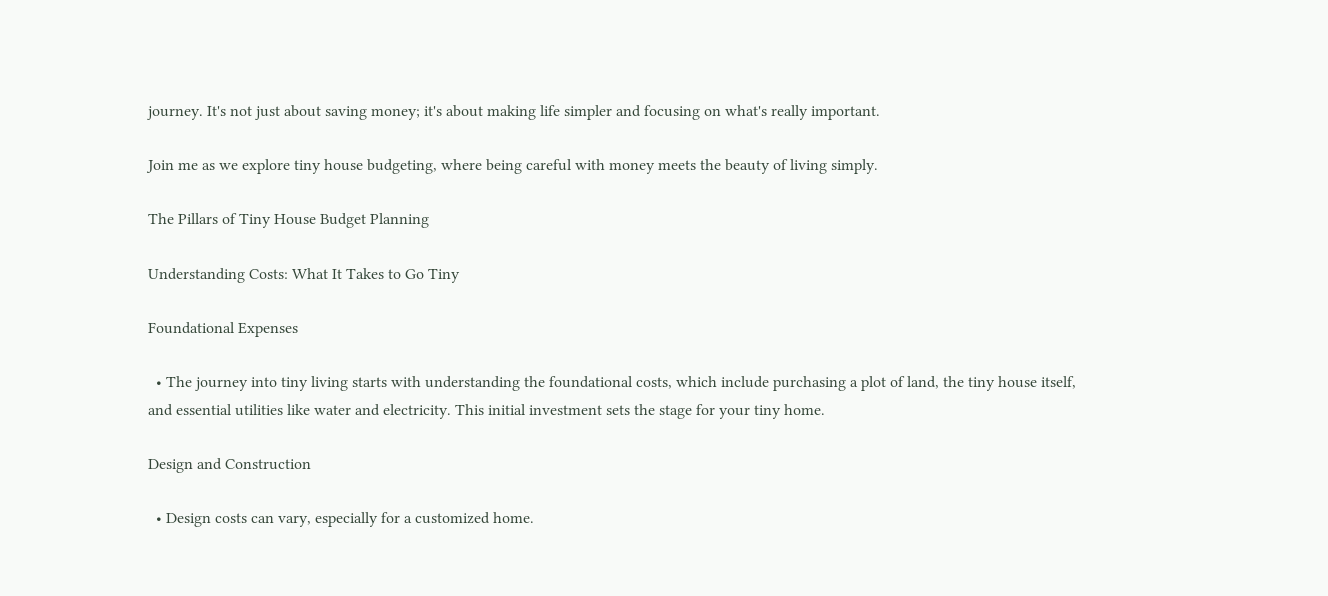journey. It's not just about saving money; it's about making life simpler and focusing on what's really important.

Join me as we explore tiny house budgeting, where being careful with money meets the beauty of living simply.

The Pillars of Tiny House Budget Planning

Understanding Costs: What It Takes to Go Tiny

Foundational Expenses

  • The journey into tiny living starts with understanding the foundational costs, which include purchasing a plot of land, the tiny house itself, and essential utilities like water and electricity. This initial investment sets the stage for your tiny home.

Design and Construction

  • Design costs can vary, especially for a customized home.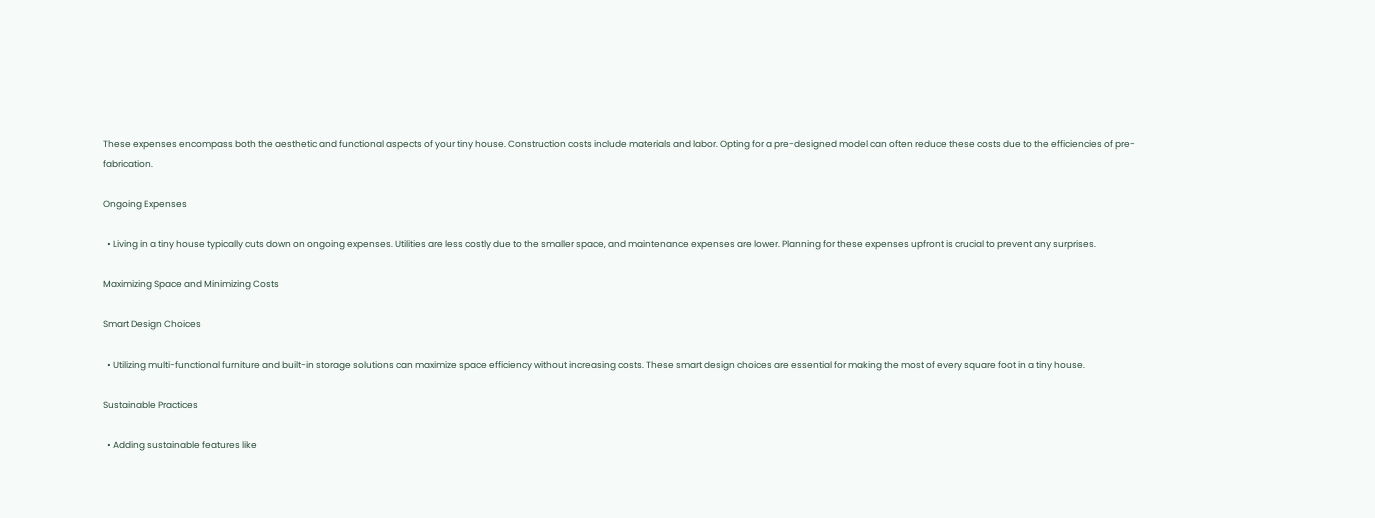These expenses encompass both the aesthetic and functional aspects of your tiny house. Construction costs include materials and labor. Opting for a pre-designed model can often reduce these costs due to the efficiencies of pre-fabrication.

Ongoing Expenses

  • Living in a tiny house typically cuts down on ongoing expenses. Utilities are less costly due to the smaller space, and maintenance expenses are lower. Planning for these expenses upfront is crucial to prevent any surprises.

Maximizing Space and Minimizing Costs

Smart Design Choices

  • Utilizing multi-functional furniture and built-in storage solutions can maximize space efficiency without increasing costs. These smart design choices are essential for making the most of every square foot in a tiny house.

Sustainable Practices

  • Adding sustainable features like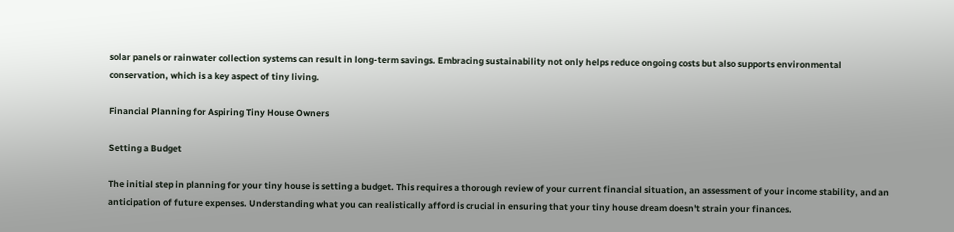solar panels or rainwater collection systems can result in long-term savings. Embracing sustainability not only helps reduce ongoing costs but also supports environmental conservation, which is a key aspect of tiny living.

Financial Planning for Aspiring Tiny House Owners

Setting a Budget

The initial step in planning for your tiny house is setting a budget. This requires a thorough review of your current financial situation, an assessment of your income stability, and an anticipation of future expenses. Understanding what you can realistically afford is crucial in ensuring that your tiny house dream doesn't strain your finances.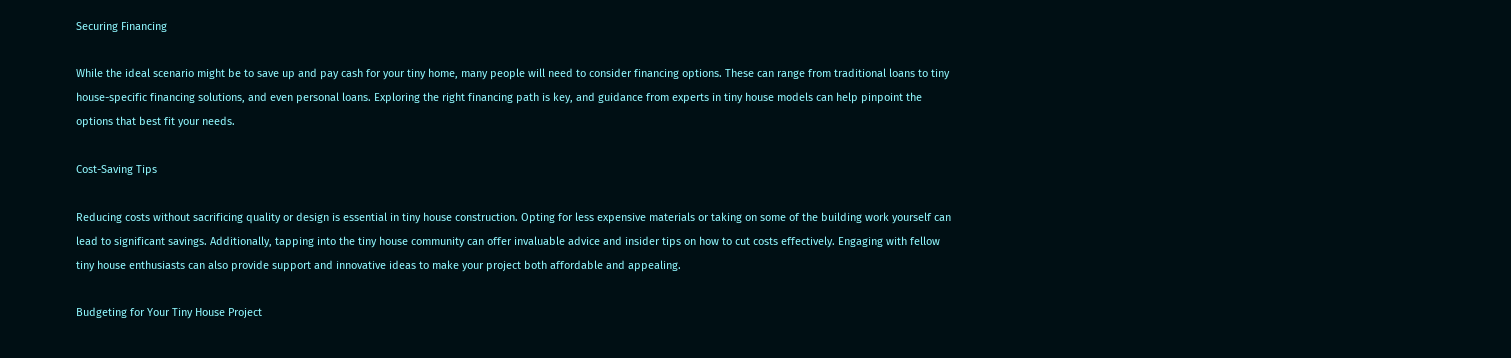Securing Financing

While the ideal scenario might be to save up and pay cash for your tiny home, many people will need to consider financing options. These can range from traditional loans to tiny house-specific financing solutions, and even personal loans. Exploring the right financing path is key, and guidance from experts in tiny house models can help pinpoint the options that best fit your needs.

Cost-Saving Tips

Reducing costs without sacrificing quality or design is essential in tiny house construction. Opting for less expensive materials or taking on some of the building work yourself can lead to significant savings. Additionally, tapping into the tiny house community can offer invaluable advice and insider tips on how to cut costs effectively. Engaging with fellow tiny house enthusiasts can also provide support and innovative ideas to make your project both affordable and appealing.

Budgeting for Your Tiny House Project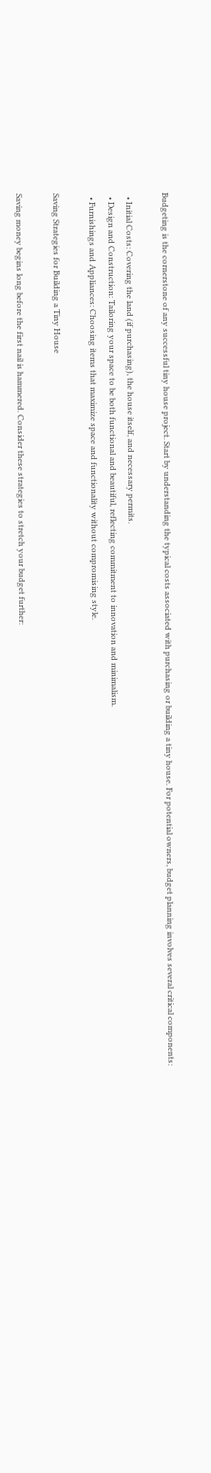Budgeting is the cornerstone of any successful tiny house project. Start by understanding the typical costs associated with purchasing or building a tiny house. For potential owners, budget planning involves several critical components:

  • Initial Costs: Covering the land (if purchasing), the house itself, and necessary permits.
  • Design and Construction: Tailoring your space to be both functional and beautiful, reflecting commitment to innovation and minimalism.
  • Furnishings and Appliances: Choosing items that maximize space and functionality without compromising style.

Saving Strategies for Building a Tiny House

Saving money begins long before the first nail is hammered. Consider these strategies to stretch your budget further: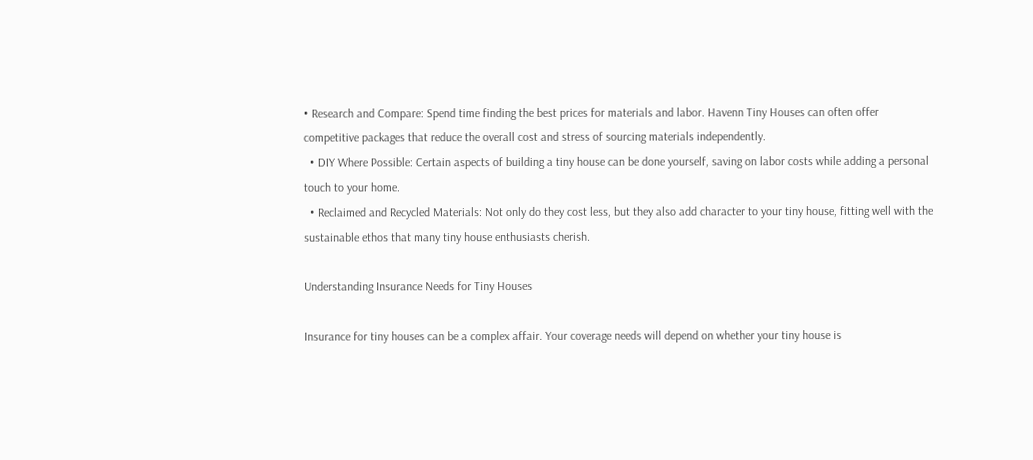• Research and Compare: Spend time finding the best prices for materials and labor. Havenn Tiny Houses can often offer competitive packages that reduce the overall cost and stress of sourcing materials independently.
  • DIY Where Possible: Certain aspects of building a tiny house can be done yourself, saving on labor costs while adding a personal touch to your home.
  • Reclaimed and Recycled Materials: Not only do they cost less, but they also add character to your tiny house, fitting well with the sustainable ethos that many tiny house enthusiasts cherish.

Understanding Insurance Needs for Tiny Houses

Insurance for tiny houses can be a complex affair. Your coverage needs will depend on whether your tiny house is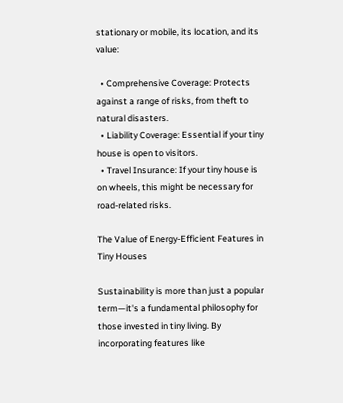stationary or mobile, its location, and its value:

  • Comprehensive Coverage: Protects against a range of risks, from theft to natural disasters.
  • Liability Coverage: Essential if your tiny house is open to visitors.
  • Travel Insurance: If your tiny house is on wheels, this might be necessary for road-related risks.

The Value of Energy-Efficient Features in Tiny Houses

Sustainability is more than just a popular term—it's a fundamental philosophy for those invested in tiny living. By incorporating features like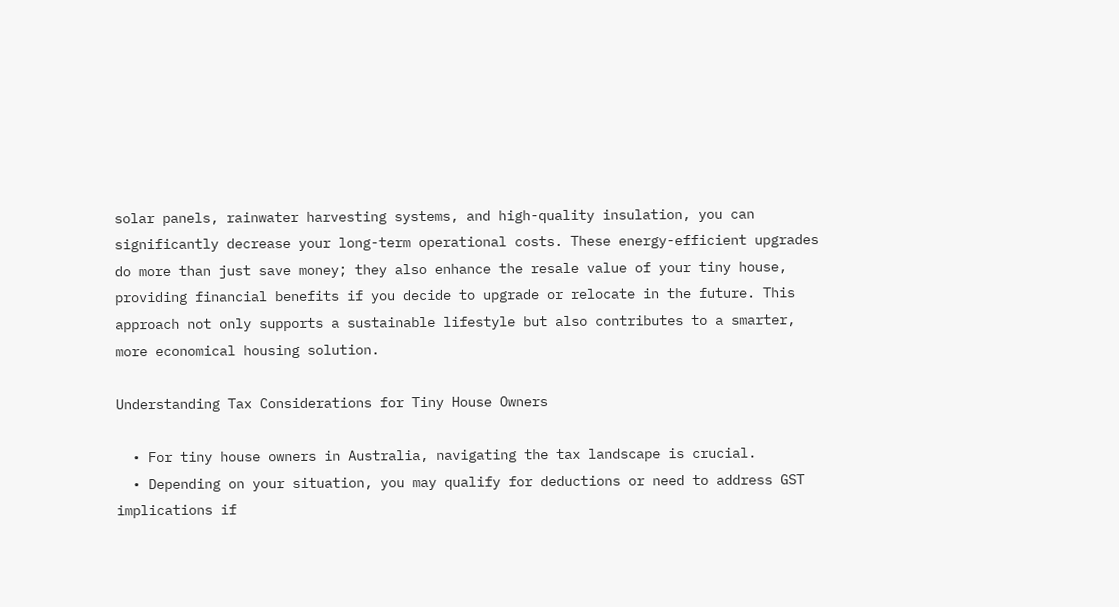solar panels, rainwater harvesting systems, and high-quality insulation, you can significantly decrease your long-term operational costs. These energy-efficient upgrades do more than just save money; they also enhance the resale value of your tiny house, providing financial benefits if you decide to upgrade or relocate in the future. This approach not only supports a sustainable lifestyle but also contributes to a smarter, more economical housing solution.

Understanding Tax Considerations for Tiny House Owners

  • For tiny house owners in Australia, navigating the tax landscape is crucial.
  • Depending on your situation, you may qualify for deductions or need to address GST implications if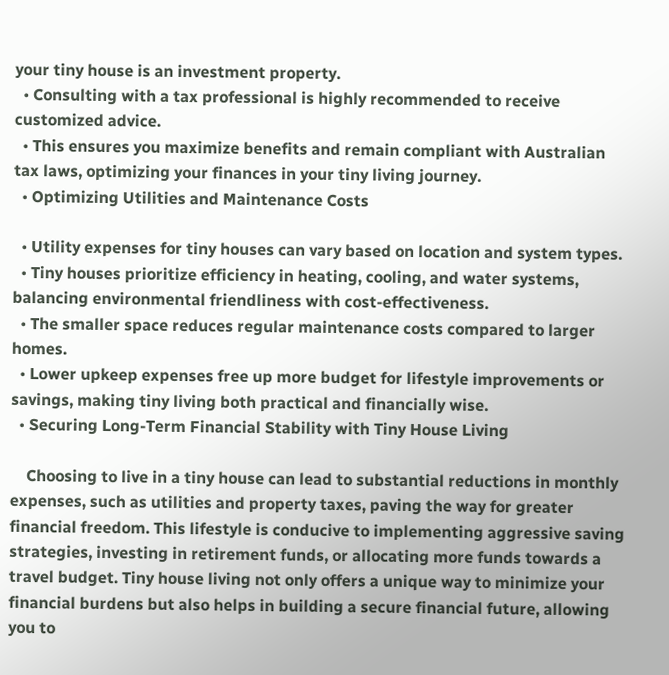your tiny house is an investment property.
  • Consulting with a tax professional is highly recommended to receive customized advice.
  • This ensures you maximize benefits and remain compliant with Australian tax laws, optimizing your finances in your tiny living journey.
  • Optimizing Utilities and Maintenance Costs

  • Utility expenses for tiny houses can vary based on location and system types.
  • Tiny houses prioritize efficiency in heating, cooling, and water systems, balancing environmental friendliness with cost-effectiveness.
  • The smaller space reduces regular maintenance costs compared to larger homes.
  • Lower upkeep expenses free up more budget for lifestyle improvements or savings, making tiny living both practical and financially wise.
  • Securing Long-Term Financial Stability with Tiny House Living

    Choosing to live in a tiny house can lead to substantial reductions in monthly expenses, such as utilities and property taxes, paving the way for greater financial freedom. This lifestyle is conducive to implementing aggressive saving strategies, investing in retirement funds, or allocating more funds towards a travel budget. Tiny house living not only offers a unique way to minimize your financial burdens but also helps in building a secure financial future, allowing you to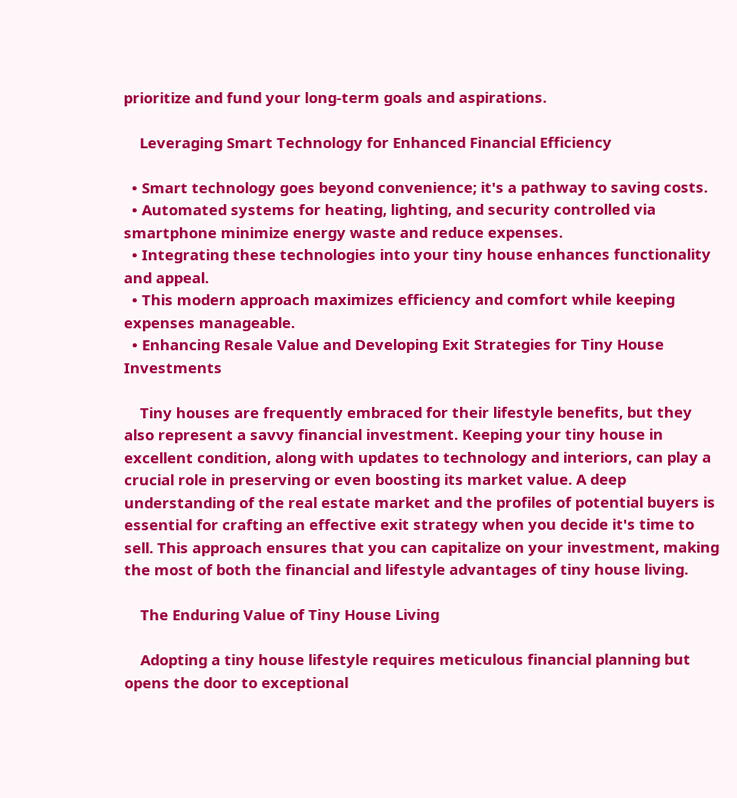prioritize and fund your long-term goals and aspirations.

    Leveraging Smart Technology for Enhanced Financial Efficiency

  • Smart technology goes beyond convenience; it's a pathway to saving costs.
  • Automated systems for heating, lighting, and security controlled via smartphone minimize energy waste and reduce expenses.
  • Integrating these technologies into your tiny house enhances functionality and appeal.
  • This modern approach maximizes efficiency and comfort while keeping expenses manageable.
  • Enhancing Resale Value and Developing Exit Strategies for Tiny House Investments

    Tiny houses are frequently embraced for their lifestyle benefits, but they also represent a savvy financial investment. Keeping your tiny house in excellent condition, along with updates to technology and interiors, can play a crucial role in preserving or even boosting its market value. A deep understanding of the real estate market and the profiles of potential buyers is essential for crafting an effective exit strategy when you decide it's time to sell. This approach ensures that you can capitalize on your investment, making the most of both the financial and lifestyle advantages of tiny house living.

    The Enduring Value of Tiny House Living

    Adopting a tiny house lifestyle requires meticulous financial planning but opens the door to exceptional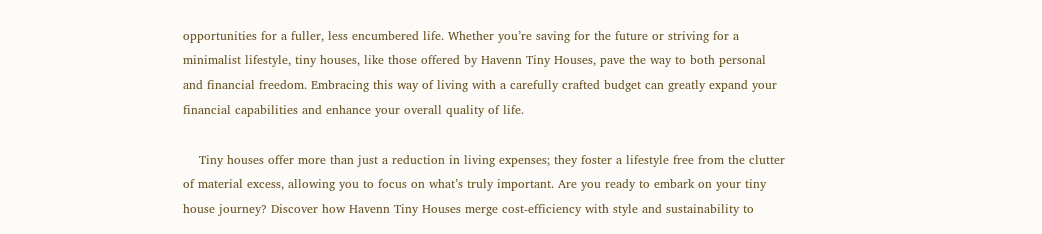opportunities for a fuller, less encumbered life. Whether you’re saving for the future or striving for a minimalist lifestyle, tiny houses, like those offered by Havenn Tiny Houses, pave the way to both personal and financial freedom. Embracing this way of living with a carefully crafted budget can greatly expand your financial capabilities and enhance your overall quality of life.

    Tiny houses offer more than just a reduction in living expenses; they foster a lifestyle free from the clutter of material excess, allowing you to focus on what’s truly important. Are you ready to embark on your tiny house journey? Discover how Havenn Tiny Houses merge cost-efficiency with style and sustainability to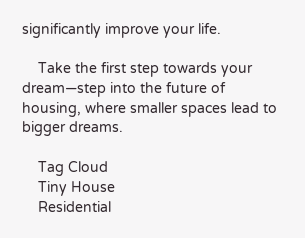significantly improve your life.

    Take the first step towards your dream—step into the future of housing, where smaller spaces lead to bigger dreams.

    Tag Cloud
    Tiny House
    Residential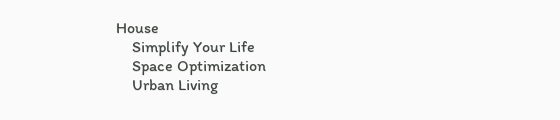House
    Simplify Your Life
    Space Optimization
    Urban Living